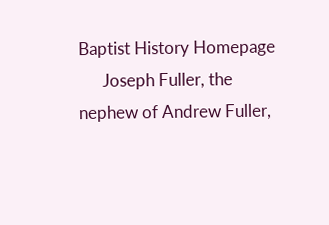Baptist History Homepage
      Joseph Fuller, the nephew of Andrew Fuller,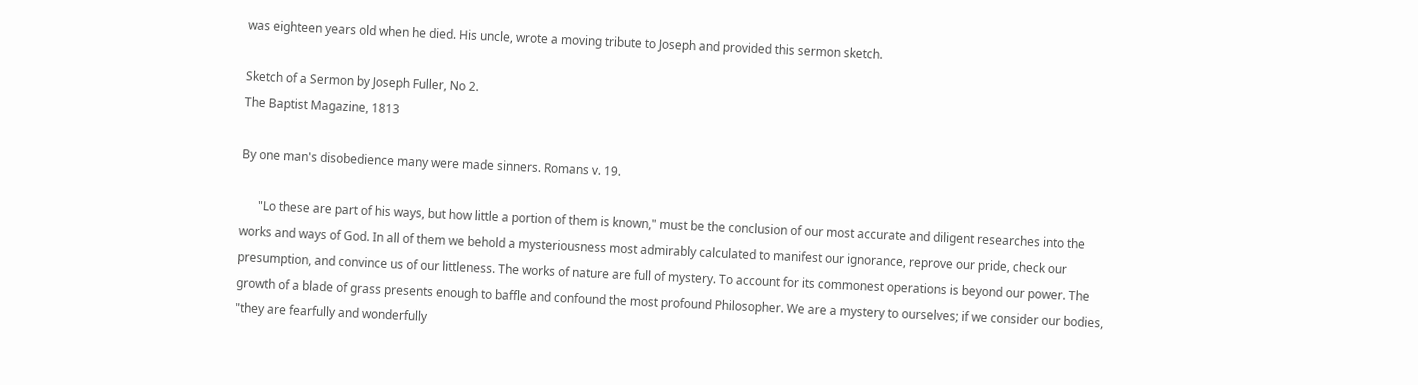was eighteen years old when he died. His uncle, wrote a moving tribute to Joseph and provided this sermon sketch.

Sketch of a Sermon by Joseph Fuller, No 2.
The Baptist Magazine, 1813

By one man's disobedience many were made sinners. Romans v. 19.

      "Lo these are part of his ways, but how little a portion of them is known," must be the conclusion of our most accurate and diligent researches into the works and ways of God. In all of them we behold a mysteriousness most admirably calculated to manifest our ignorance, reprove our pride, check our presumption, and convince us of our littleness. The works of nature are full of mystery. To account for its commonest operations is beyond our power. The growth of a blade of grass presents enough to baffle and confound the most profound Philosopher. We are a mystery to ourselves; if we consider our bodies, "they are fearfully and wonderfully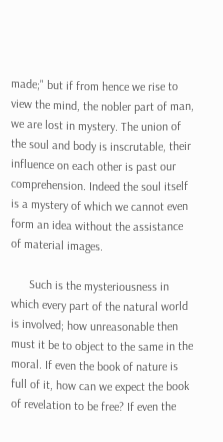made;" but if from hence we rise to view the mind, the nobler part of man, we are lost in mystery. The union of the soul and body is inscrutable, their influence on each other is past our comprehension. Indeed the soul itself is a mystery of which we cannot even form an idea without the assistance of material images.

      Such is the mysteriousness in which every part of the natural world is involved; how unreasonable then must it be to object to the same in the moral. If even the book of nature is full of it, how can we expect the book of revelation to be free? If even the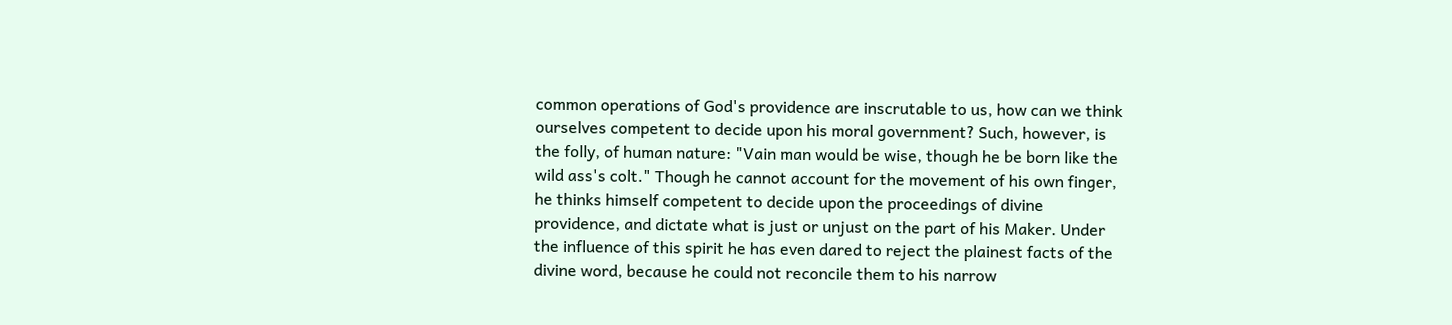common operations of God's providence are inscrutable to us, how can we think ourselves competent to decide upon his moral government? Such, however, is the folly, of human nature: "Vain man would be wise, though he be born like the wild ass's colt." Though he cannot account for the movement of his own finger, he thinks himself competent to decide upon the proceedings of divine providence, and dictate what is just or unjust on the part of his Maker. Under the influence of this spirit he has even dared to reject the plainest facts of the divine word, because he could not reconcile them to his narrow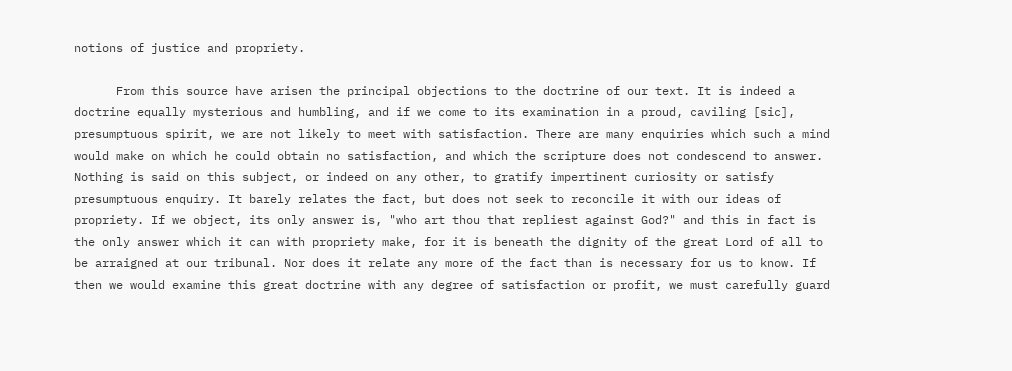notions of justice and propriety.

      From this source have arisen the principal objections to the doctrine of our text. It is indeed a doctrine equally mysterious and humbling, and if we come to its examination in a proud, caviling [sic], presumptuous spirit, we are not likely to meet with satisfaction. There are many enquiries which such a mind would make on which he could obtain no satisfaction, and which the scripture does not condescend to answer. Nothing is said on this subject, or indeed on any other, to gratify impertinent curiosity or satisfy presumptuous enquiry. It barely relates the fact, but does not seek to reconcile it with our ideas of propriety. If we object, its only answer is, "who art thou that repliest against God?" and this in fact is the only answer which it can with propriety make, for it is beneath the dignity of the great Lord of all to be arraigned at our tribunal. Nor does it relate any more of the fact than is necessary for us to know. If then we would examine this great doctrine with any degree of satisfaction or profit, we must carefully guard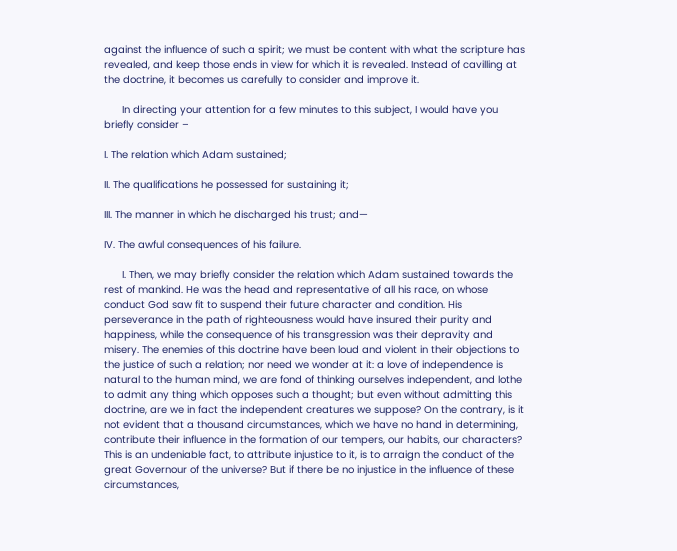against the influence of such a spirit; we must be content with what the scripture has revealed, and keep those ends in view for which it is revealed. Instead of cavilling at the doctrine, it becomes us carefully to consider and improve it.

      In directing your attention for a few minutes to this subject, I would have you briefly consider –

I. The relation which Adam sustained;

II. The qualifications he possessed for sustaining it;

III. The manner in which he discharged his trust; and—

IV. The awful consequences of his failure.

      I. Then, we may briefly consider the relation which Adam sustained towards the rest of mankind. He was the head and representative of all his race, on whose conduct God saw fit to suspend their future character and condition. His perseverance in the path of righteousness would have insured their purity and happiness, while the consequence of his transgression was their depravity and misery. The enemies of this doctrine have been loud and violent in their objections to the justice of such a relation; nor need we wonder at it: a love of independence is natural to the human mind, we are fond of thinking ourselves independent, and lothe to admit any thing which opposes such a thought; but even without admitting this doctrine, are we in fact the independent creatures we suppose? On the contrary, is it not evident that a thousand circumstances, which we have no hand in determining, contribute their influence in the formation of our tempers, our habits, our characters? This is an undeniable fact, to attribute injustice to it, is to arraign the conduct of the great Governour of the universe? But if there be no injustice in the influence of these circumstances,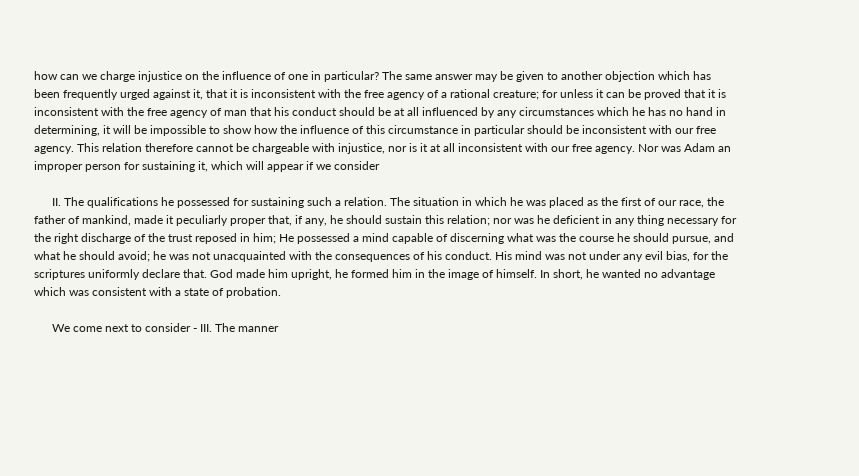how can we charge injustice on the influence of one in particular? The same answer may be given to another objection which has been frequently urged against it, that it is inconsistent with the free agency of a rational creature; for unless it can be proved that it is inconsistent with the free agency of man that his conduct should be at all influenced by any circumstances which he has no hand in determining, it will be impossible to show how the influence of this circumstance in particular should be inconsistent with our free agency. This relation therefore cannot be chargeable with injustice, nor is it at all inconsistent with our free agency. Nor was Adam an improper person for sustaining it, which will appear if we consider

      II. The qualifications he possessed for sustaining such a relation. The situation in which he was placed as the first of our race, the father of mankind, made it peculiarly proper that, if any, he should sustain this relation; nor was he deficient in any thing necessary for the right discharge of the trust reposed in him; He possessed a mind capable of discerning what was the course he should pursue, and what he should avoid; he was not unacquainted with the consequences of his conduct. His mind was not under any evil bias, for the scriptures uniformly declare that. God made him upright, he formed him in the image of himself. In short, he wanted no advantage which was consistent with a state of probation.

      We come next to consider - III. The manner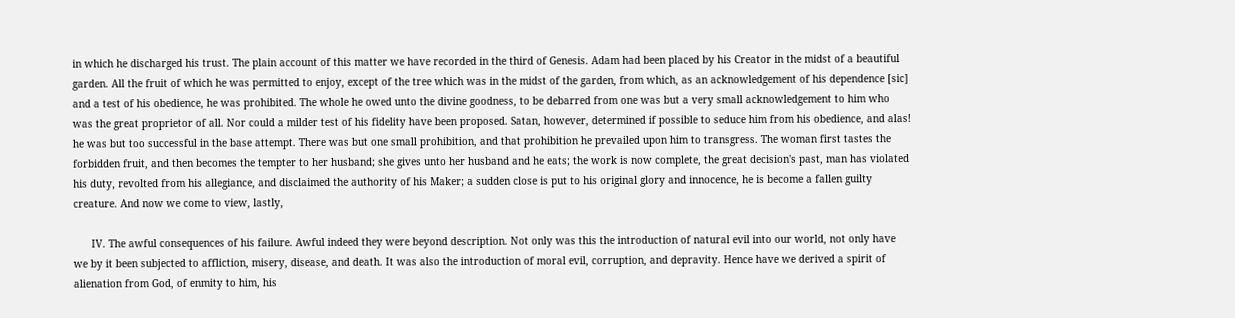in which he discharged his trust. The plain account of this matter we have recorded in the third of Genesis. Adam had been placed by his Creator in the midst of a beautiful garden. All the fruit of which he was permitted to enjoy, except of the tree which was in the midst of the garden, from which, as an acknowledgement of his dependence [sic] and a test of his obedience, he was prohibited. The whole he owed unto the divine goodness, to be debarred from one was but a very small acknowledgement to him who was the great proprietor of all. Nor could a milder test of his fidelity have been proposed. Satan, however, determined if possible to seduce him from his obedience, and alas! he was but too successful in the base attempt. There was but one small prohibition, and that prohibition he prevailed upon him to transgress. The woman first tastes the forbidden fruit, and then becomes the tempter to her husband; she gives unto her husband and he eats; the work is now complete, the great decision's past, man has violated his duty, revolted from his allegiance, and disclaimed the authority of his Maker; a sudden close is put to his original glory and innocence, he is become a fallen guilty creature. And now we come to view, lastly,

      IV. The awful consequences of his failure. Awful indeed they were beyond description. Not only was this the introduction of natural evil into our world, not only have we by it been subjected to affliction, misery, disease, and death. It was also the introduction of moral evil, corruption, and depravity. Hence have we derived a spirit of alienation from God, of enmity to him, his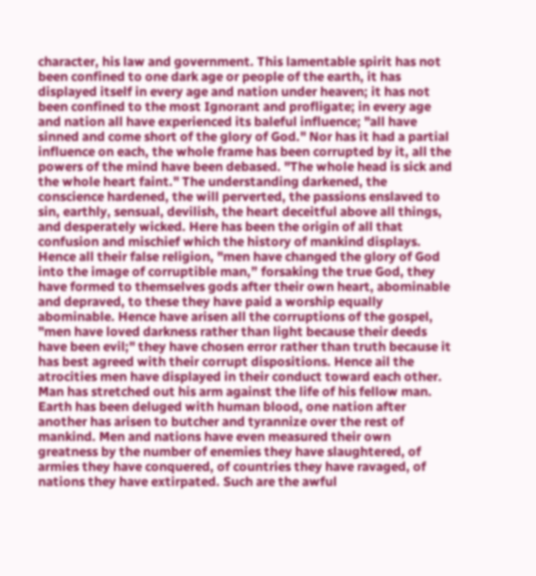character, his law and government. This lamentable spirit has not been confined to one dark age or people of the earth, it has displayed itself in every age and nation under heaven; it has not been confined to the most Ignorant and profligate; in every age and nation all have experienced its baleful influence; "all have sinned and come short of the glory of God." Nor has it had a partial influence on each, the whole frame has been corrupted by it, all the powers of the mind have been debased. "The whole head is sick and the whole heart faint." The understanding darkened, the conscience hardened, the will perverted, the passions enslaved to sin, earthly, sensual, devilish, the heart deceitful above all things, and desperately wicked. Here has been the origin of all that confusion and mischief which the history of mankind displays. Hence all their false religion, "men have changed the glory of God into the image of corruptible man,” forsaking the true God, they have formed to themselves gods after their own heart, abominable and depraved, to these they have paid a worship equally abominable. Hence have arisen all the corruptions of the gospel, "men have loved darkness rather than light because their deeds have been evil;" they have chosen error rather than truth because it has best agreed with their corrupt dispositions. Hence ail the atrocities men have displayed in their conduct toward each other. Man has stretched out his arm against the life of his fellow man. Earth has been deluged with human blood, one nation after another has arisen to butcher and tyrannize over the rest of mankind. Men and nations have even measured their own greatness by the number of enemies they have slaughtered, of armies they have conquered, of countries they have ravaged, of nations they have extirpated. Such are the awful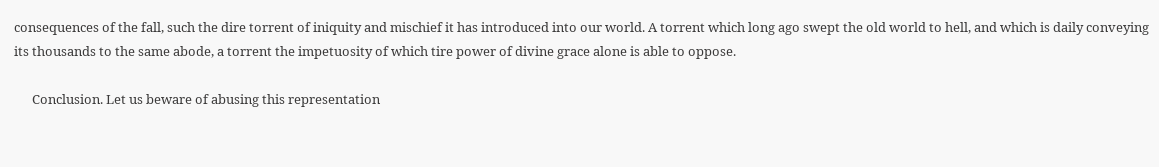consequences of the fall, such the dire torrent of iniquity and mischief it has introduced into our world. A torrent which long ago swept the old world to hell, and which is daily conveying its thousands to the same abode, a torrent the impetuosity of which tire power of divine grace alone is able to oppose.

      Conclusion. Let us beware of abusing this representation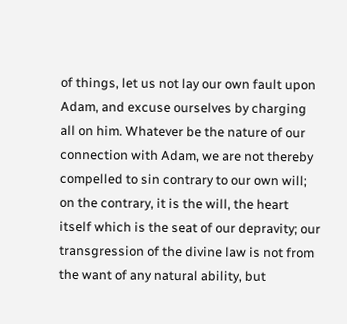of things, let us not lay our own fault upon Adam, and excuse ourselves by charging all on him. Whatever be the nature of our connection with Adam, we are not thereby compelled to sin contrary to our own will; on the contrary, it is the will, the heart itself which is the seat of our depravity; our transgression of the divine law is not from the want of any natural ability, but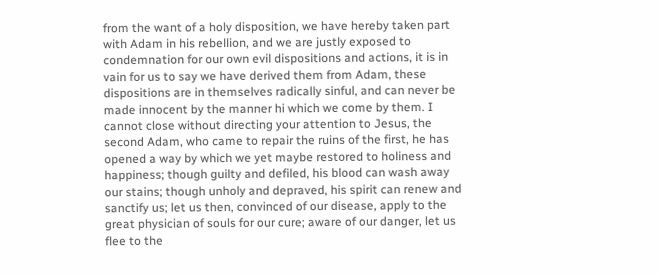from the want of a holy disposition, we have hereby taken part with Adam in his rebellion, and we are justly exposed to condemnation for our own evil dispositions and actions, it is in vain for us to say we have derived them from Adam, these dispositions are in themselves radically sinful, and can never be made innocent by the manner hi which we come by them. I cannot close without directing your attention to Jesus, the second Adam, who came to repair the ruins of the first, he has opened a way by which we yet maybe restored to holiness and happiness; though guilty and defiled, his blood can wash away our stains; though unholy and depraved, his spirit can renew and sanctify us; let us then, convinced of our disease, apply to the great physician of souls for our cure; aware of our danger, let us flee to the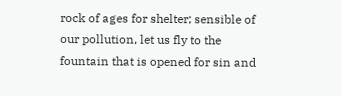rock of ages for shelter; sensible of our pollution, let us fly to the fountain that is opened for sin and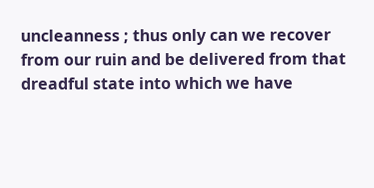uncleanness ; thus only can we recover from our ruin and be delivered from that dreadful state into which we have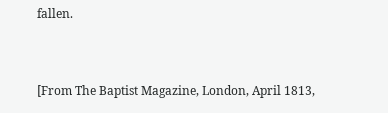fallen.


[From The Baptist Magazine, London, April 1813,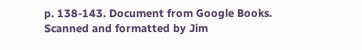p. 138-143. Document from Google Books. Scanned and formatted by Jim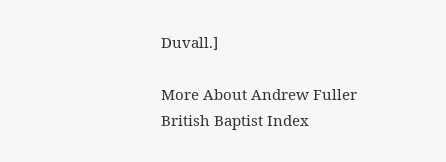Duvall.]

More About Andrew Fuller
British Baptist Index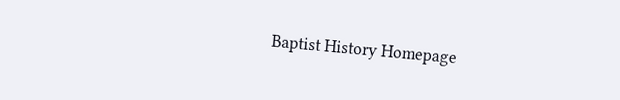Baptist History Homepage